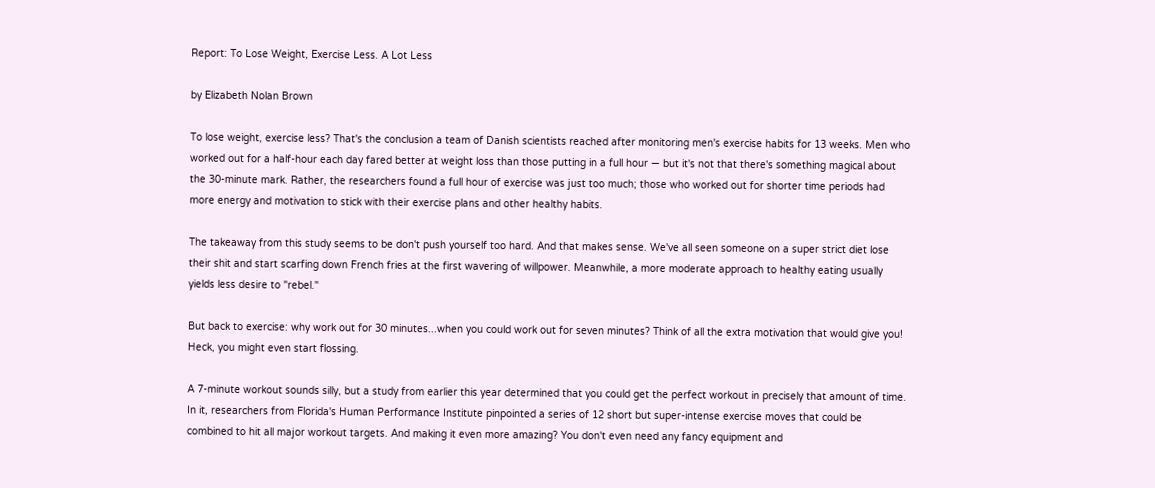Report: To Lose Weight, Exercise Less. A Lot Less

by Elizabeth Nolan Brown

To lose weight, exercise less? That's the conclusion a team of Danish scientists reached after monitoring men's exercise habits for 13 weeks. Men who worked out for a half-hour each day fared better at weight loss than those putting in a full hour — but it's not that there's something magical about the 30-minute mark. Rather, the researchers found a full hour of exercise was just too much; those who worked out for shorter time periods had more energy and motivation to stick with their exercise plans and other healthy habits.

The takeaway from this study seems to be don't push yourself too hard. And that makes sense. We've all seen someone on a super strict diet lose their shit and start scarfing down French fries at the first wavering of willpower. Meanwhile, a more moderate approach to healthy eating usually yields less desire to "rebel."

But back to exercise: why work out for 30 minutes...when you could work out for seven minutes? Think of all the extra motivation that would give you! Heck, you might even start flossing.

A 7-minute workout sounds silly, but a study from earlier this year determined that you could get the perfect workout in precisely that amount of time. In it, researchers from Florida's Human Performance Institute pinpointed a series of 12 short but super-intense exercise moves that could be combined to hit all major workout targets. And making it even more amazing? You don't even need any fancy equipment and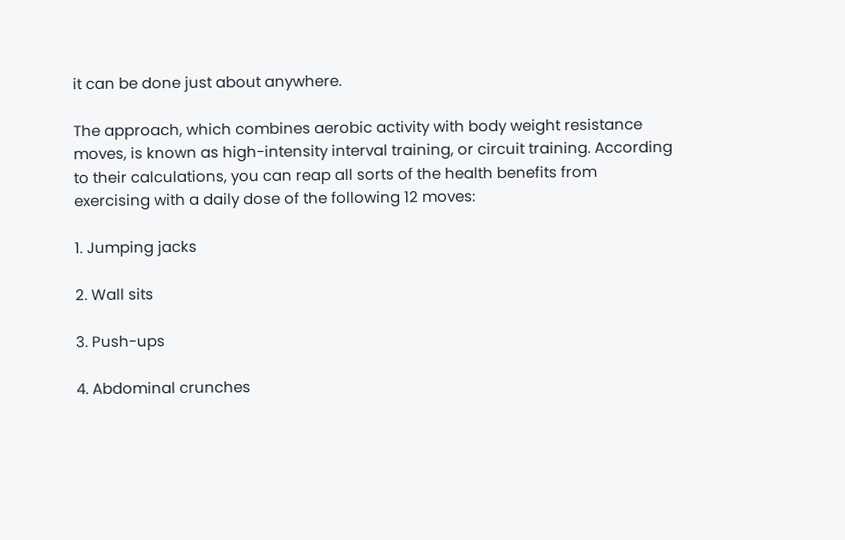it can be done just about anywhere.

The approach, which combines aerobic activity with body weight resistance moves, is known as high-intensity interval training, or circuit training. According to their calculations, you can reap all sorts of the health benefits from exercising with a daily dose of the following 12 moves:

1. Jumping jacks

2. Wall sits

3. Push-ups

4. Abdominal crunches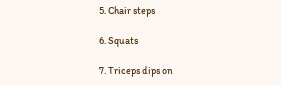5. Chair steps

6. Squats

7. Triceps dips on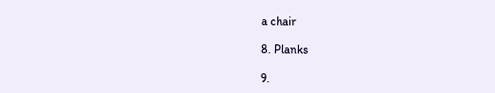a chair

8. Planks

9.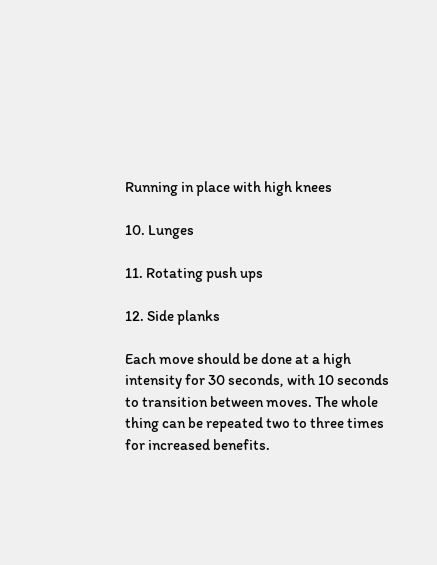Running in place with high knees

10. Lunges

11. Rotating push ups

12. Side planks

Each move should be done at a high intensity for 30 seconds, with 10 seconds to transition between moves. The whole thing can be repeated two to three times for increased benefits.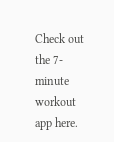Check out the 7-minute workout app here.